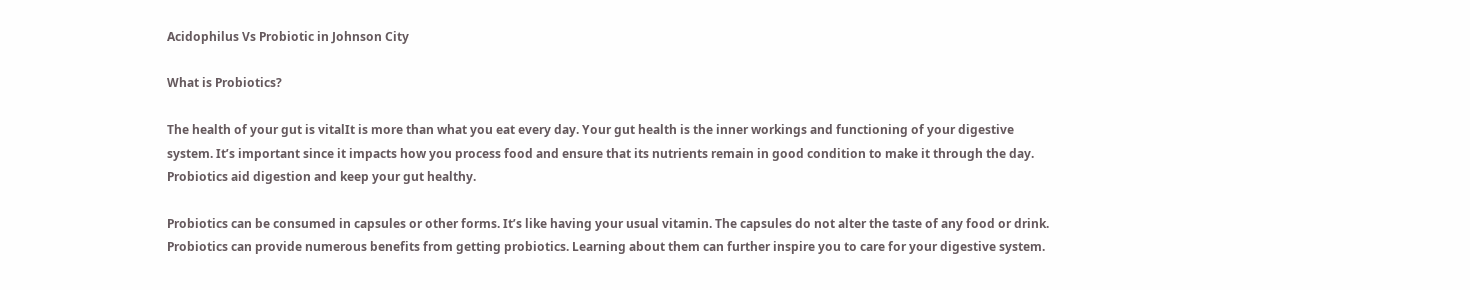Acidophilus Vs Probiotic in Johnson City

What is Probiotics?

The health of your gut is vitalIt is more than what you eat every day. Your gut health is the inner workings and functioning of your digestive system. It’s important since it impacts how you process food and ensure that its nutrients remain in good condition to make it through the day. Probiotics aid digestion and keep your gut healthy.

Probiotics can be consumed in capsules or other forms. It’s like having your usual vitamin. The capsules do not alter the taste of any food or drink. Probiotics can provide numerous benefits from getting probiotics. Learning about them can further inspire you to care for your digestive system.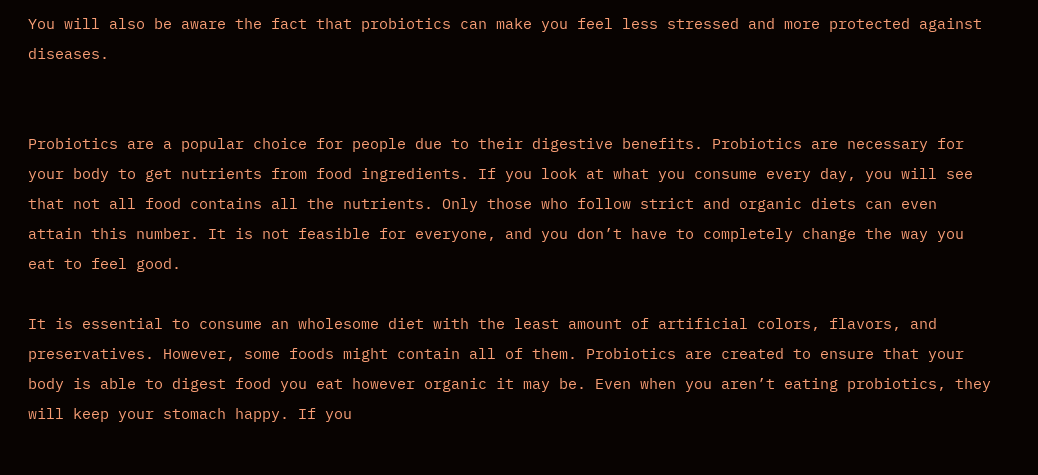You will also be aware the fact that probiotics can make you feel less stressed and more protected against diseases.


Probiotics are a popular choice for people due to their digestive benefits. Probiotics are necessary for your body to get nutrients from food ingredients. If you look at what you consume every day, you will see that not all food contains all the nutrients. Only those who follow strict and organic diets can even attain this number. It is not feasible for everyone, and you don’t have to completely change the way you eat to feel good.

It is essential to consume an wholesome diet with the least amount of artificial colors, flavors, and preservatives. However, some foods might contain all of them. Probiotics are created to ensure that your body is able to digest food you eat however organic it may be. Even when you aren’t eating probiotics, they will keep your stomach happy. If you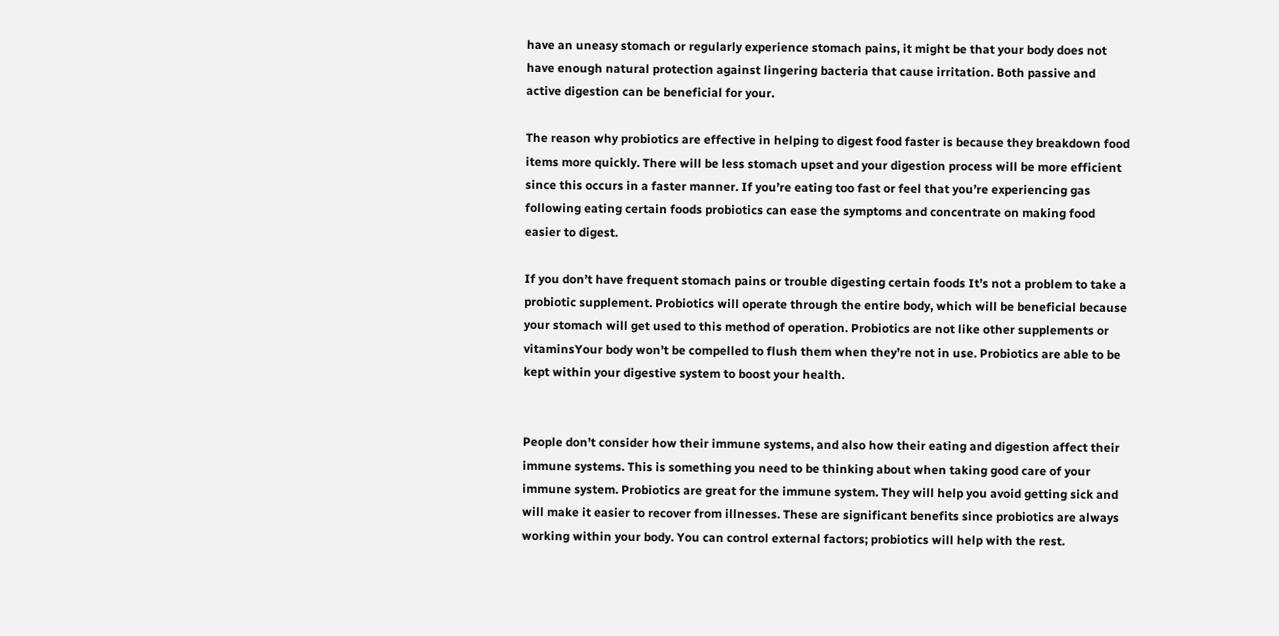have an uneasy stomach or regularly experience stomach pains, it might be that your body does not have enough natural protection against lingering bacteria that cause irritation. Both passive and active digestion can be beneficial for your.

The reason why probiotics are effective in helping to digest food faster is because they breakdown food items more quickly. There will be less stomach upset and your digestion process will be more efficient since this occurs in a faster manner. If you’re eating too fast or feel that you’re experiencing gas following eating certain foods probiotics can ease the symptoms and concentrate on making food easier to digest.

If you don’t have frequent stomach pains or trouble digesting certain foods It’s not a problem to take a probiotic supplement. Probiotics will operate through the entire body, which will be beneficial because your stomach will get used to this method of operation. Probiotics are not like other supplements or vitaminsYour body won’t be compelled to flush them when they’re not in use. Probiotics are able to be kept within your digestive system to boost your health.


People don’t consider how their immune systems, and also how their eating and digestion affect their immune systems. This is something you need to be thinking about when taking good care of your immune system. Probiotics are great for the immune system. They will help you avoid getting sick and will make it easier to recover from illnesses. These are significant benefits since probiotics are always working within your body. You can control external factors; probiotics will help with the rest.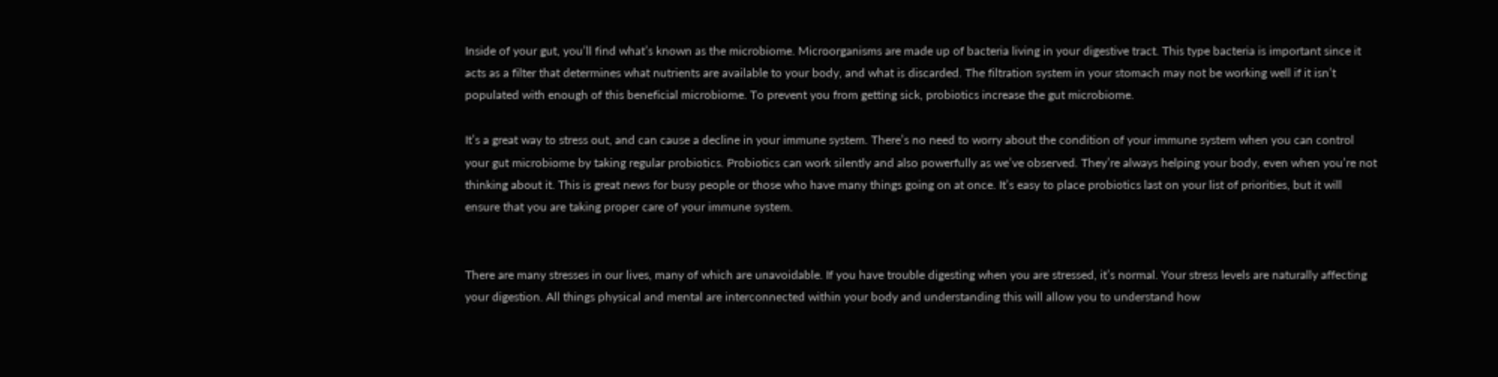Inside of your gut, you’ll find what’s known as the microbiome. Microorganisms are made up of bacteria living in your digestive tract. This type bacteria is important since it acts as a filter that determines what nutrients are available to your body, and what is discarded. The filtration system in your stomach may not be working well if it isn’t populated with enough of this beneficial microbiome. To prevent you from getting sick, probiotics increase the gut microbiome.

It’s a great way to stress out, and can cause a decline in your immune system. There’s no need to worry about the condition of your immune system when you can control your gut microbiome by taking regular probiotics. Probiotics can work silently and also powerfully as we’ve observed. They’re always helping your body, even when you’re not thinking about it. This is great news for busy people or those who have many things going on at once. It’s easy to place probiotics last on your list of priorities, but it will ensure that you are taking proper care of your immune system.


There are many stresses in our lives, many of which are unavoidable. If you have trouble digesting when you are stressed, it’s normal. Your stress levels are naturally affecting your digestion. All things physical and mental are interconnected within your body and understanding this will allow you to understand how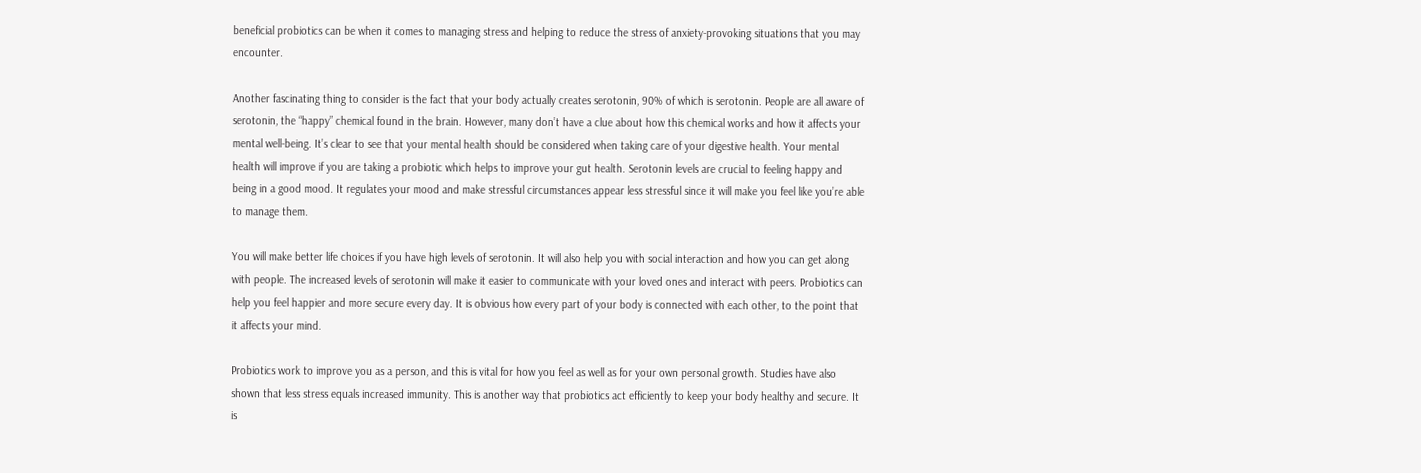beneficial probiotics can be when it comes to managing stress and helping to reduce the stress of anxiety-provoking situations that you may encounter.

Another fascinating thing to consider is the fact that your body actually creates serotonin, 90% of which is serotonin. People are all aware of serotonin, the “happy” chemical found in the brain. However, many don’t have a clue about how this chemical works and how it affects your mental well-being. It’s clear to see that your mental health should be considered when taking care of your digestive health. Your mental health will improve if you are taking a probiotic which helps to improve your gut health. Serotonin levels are crucial to feeling happy and being in a good mood. It regulates your mood and make stressful circumstances appear less stressful since it will make you feel like you’re able to manage them.

You will make better life choices if you have high levels of serotonin. It will also help you with social interaction and how you can get along with people. The increased levels of serotonin will make it easier to communicate with your loved ones and interact with peers. Probiotics can help you feel happier and more secure every day. It is obvious how every part of your body is connected with each other, to the point that it affects your mind.

Probiotics work to improve you as a person, and this is vital for how you feel as well as for your own personal growth. Studies have also shown that less stress equals increased immunity. This is another way that probiotics act efficiently to keep your body healthy and secure. It is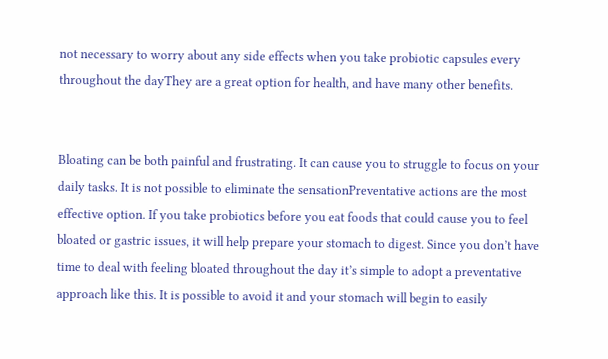not necessary to worry about any side effects when you take probiotic capsules every throughout the dayThey are a great option for health, and have many other benefits.


Bloating can be both painful and frustrating. It can cause you to struggle to focus on your daily tasks. It is not possible to eliminate the sensationPreventative actions are the most effective option. If you take probiotics before you eat foods that could cause you to feel bloated or gastric issues, it will help prepare your stomach to digest. Since you don’t have time to deal with feeling bloated throughout the day it’s simple to adopt a preventative approach like this. It is possible to avoid it and your stomach will begin to easily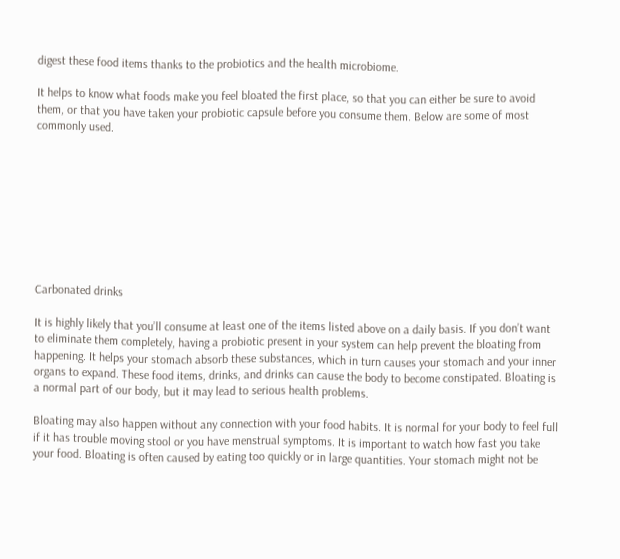digest these food items thanks to the probiotics and the health microbiome.

It helps to know what foods make you feel bloated the first place, so that you can either be sure to avoid them, or that you have taken your probiotic capsule before you consume them. Below are some of most commonly used.









Carbonated drinks

It is highly likely that you’ll consume at least one of the items listed above on a daily basis. If you don’t want to eliminate them completely, having a probiotic present in your system can help prevent the bloating from happening. It helps your stomach absorb these substances, which in turn causes your stomach and your inner organs to expand. These food items, drinks, and drinks can cause the body to become constipated. Bloating is a normal part of our body, but it may lead to serious health problems.

Bloating may also happen without any connection with your food habits. It is normal for your body to feel full if it has trouble moving stool or you have menstrual symptoms. It is important to watch how fast you take your food. Bloating is often caused by eating too quickly or in large quantities. Your stomach might not be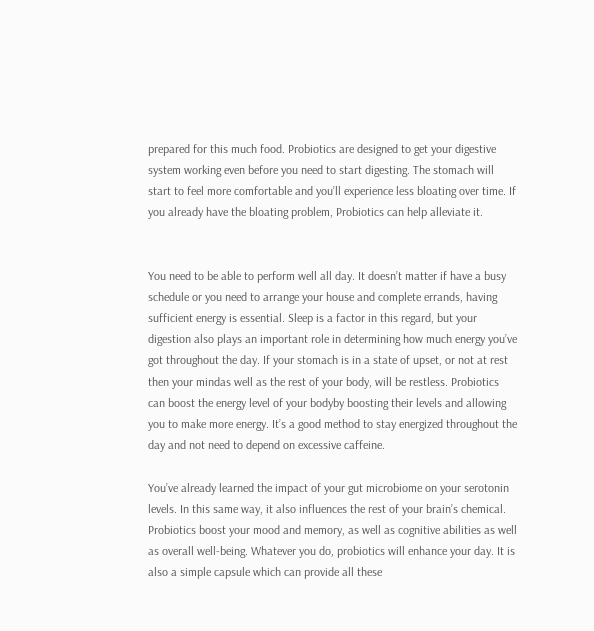prepared for this much food. Probiotics are designed to get your digestive system working even before you need to start digesting. The stomach will start to feel more comfortable and you’ll experience less bloating over time. If you already have the bloating problem, Probiotics can help alleviate it.


You need to be able to perform well all day. It doesn’t matter if have a busy schedule or you need to arrange your house and complete errands, having sufficient energy is essential. Sleep is a factor in this regard, but your digestion also plays an important role in determining how much energy you’ve got throughout the day. If your stomach is in a state of upset, or not at rest then your mindas well as the rest of your body, will be restless. Probiotics can boost the energy level of your bodyby boosting their levels and allowing you to make more energy. It’s a good method to stay energized throughout the day and not need to depend on excessive caffeine.

You’ve already learned the impact of your gut microbiome on your serotonin levels. In this same way, it also influences the rest of your brain’s chemical. Probiotics boost your mood and memory, as well as cognitive abilities as well as overall well-being. Whatever you do, probiotics will enhance your day. It is also a simple capsule which can provide all these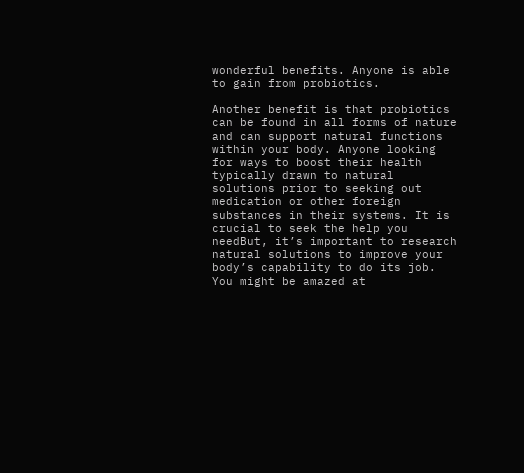wonderful benefits. Anyone is able to gain from probiotics.

Another benefit is that probiotics can be found in all forms of nature and can support natural functions within your body. Anyone looking for ways to boost their health typically drawn to natural solutions prior to seeking out medication or other foreign substances in their systems. It is crucial to seek the help you needBut, it’s important to research natural solutions to improve your body’s capability to do its job. You might be amazed at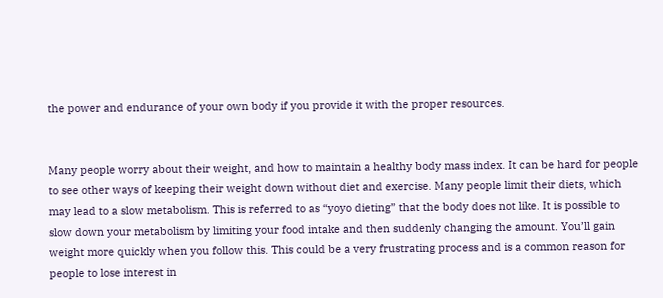the power and endurance of your own body if you provide it with the proper resources.


Many people worry about their weight, and how to maintain a healthy body mass index. It can be hard for people to see other ways of keeping their weight down without diet and exercise. Many people limit their diets, which may lead to a slow metabolism. This is referred to as “yoyo dieting” that the body does not like. It is possible to slow down your metabolism by limiting your food intake and then suddenly changing the amount. You’ll gain weight more quickly when you follow this. This could be a very frustrating process and is a common reason for people to lose interest in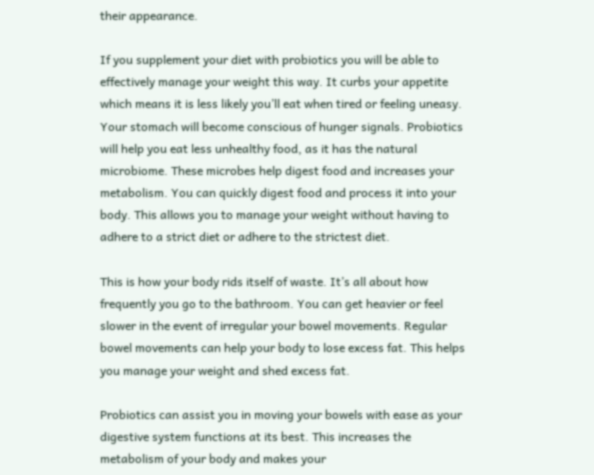their appearance.

If you supplement your diet with probiotics you will be able to effectively manage your weight this way. It curbs your appetite which means it is less likely you’ll eat when tired or feeling uneasy. Your stomach will become conscious of hunger signals. Probiotics will help you eat less unhealthy food, as it has the natural microbiome. These microbes help digest food and increases your metabolism. You can quickly digest food and process it into your body. This allows you to manage your weight without having to adhere to a strict diet or adhere to the strictest diet.

This is how your body rids itself of waste. It’s all about how frequently you go to the bathroom. You can get heavier or feel slower in the event of irregular your bowel movements. Regular bowel movements can help your body to lose excess fat. This helps you manage your weight and shed excess fat.

Probiotics can assist you in moving your bowels with ease as your digestive system functions at its best. This increases the metabolism of your body and makes your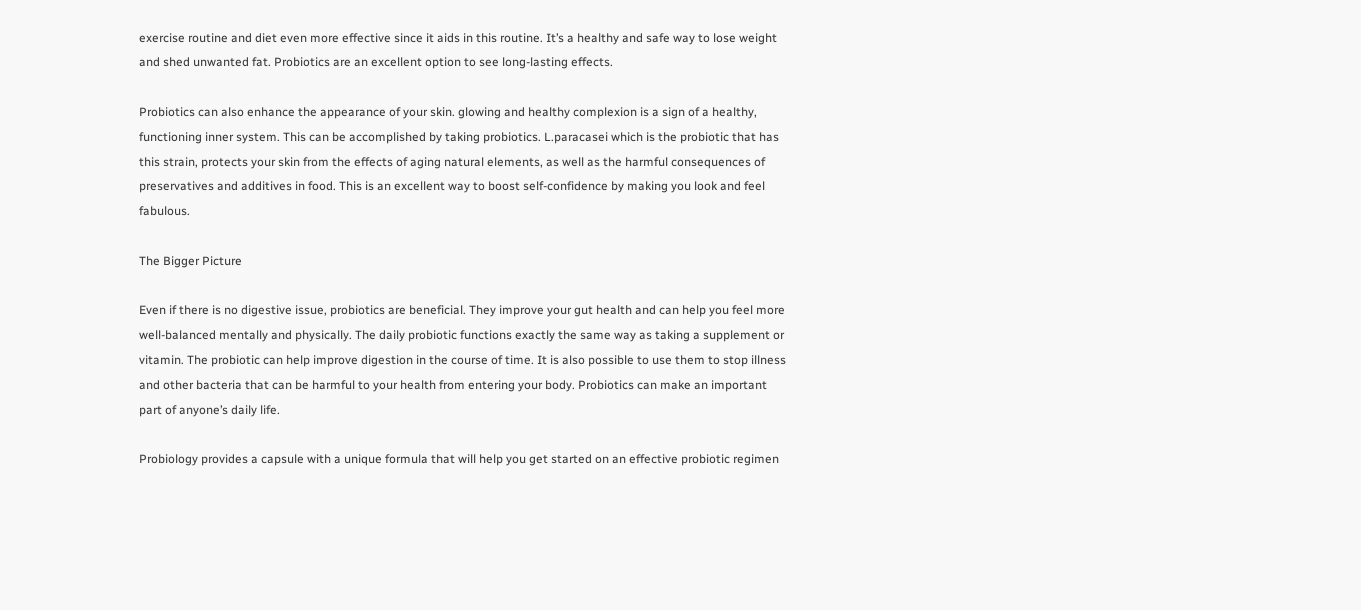exercise routine and diet even more effective since it aids in this routine. It’s a healthy and safe way to lose weight and shed unwanted fat. Probiotics are an excellent option to see long-lasting effects.

Probiotics can also enhance the appearance of your skin. glowing and healthy complexion is a sign of a healthy, functioning inner system. This can be accomplished by taking probiotics. L.paracasei which is the probiotic that has this strain, protects your skin from the effects of aging natural elements, as well as the harmful consequences of preservatives and additives in food. This is an excellent way to boost self-confidence by making you look and feel fabulous.

The Bigger Picture

Even if there is no digestive issue, probiotics are beneficial. They improve your gut health and can help you feel more well-balanced mentally and physically. The daily probiotic functions exactly the same way as taking a supplement or vitamin. The probiotic can help improve digestion in the course of time. It is also possible to use them to stop illness and other bacteria that can be harmful to your health from entering your body. Probiotics can make an important part of anyone’s daily life.

Probiology provides a capsule with a unique formula that will help you get started on an effective probiotic regimen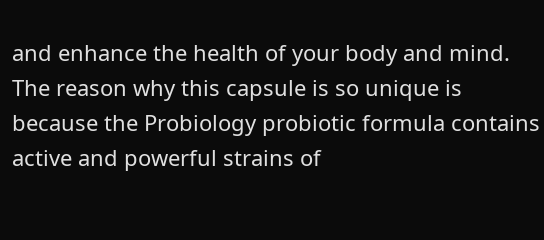and enhance the health of your body and mind. The reason why this capsule is so unique is because the Probiology probiotic formula contains active and powerful strains of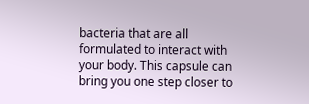bacteria that are all formulated to interact with your body. This capsule can bring you one step closer to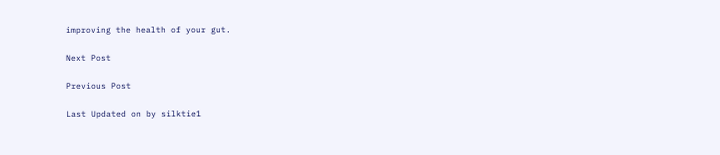improving the health of your gut.

Next Post

Previous Post

Last Updated on by silktie1